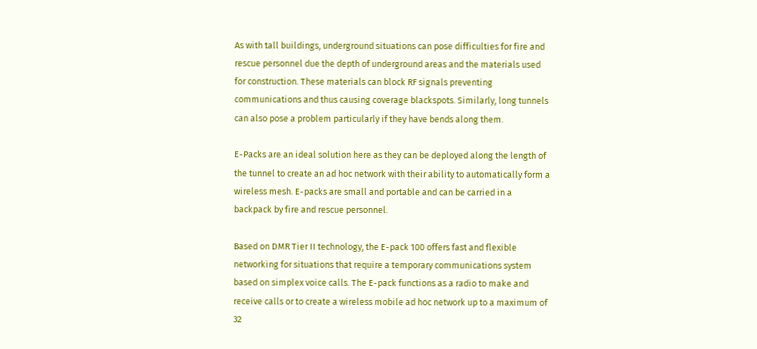As with tall buildings, underground situations can pose difficulties for fire and rescue personnel due the depth of underground areas and the materials used for construction. These materials can block RF signals preventing communications and thus causing coverage blackspots. Similarly, long tunnels can also pose a problem particularly if they have bends along them.

E-Packs are an ideal solution here as they can be deployed along the length of the tunnel to create an ad hoc network with their ability to automatically form a wireless mesh. E-packs are small and portable and can be carried in a backpack by fire and rescue personnel.

Based on DMR Tier II technology, the E-pack 100 offers fast and flexible networking for situations that require a temporary communications system based on simplex voice calls. The E-pack functions as a radio to make and receive calls or to create a wireless mobile ad hoc network up to a maximum of 32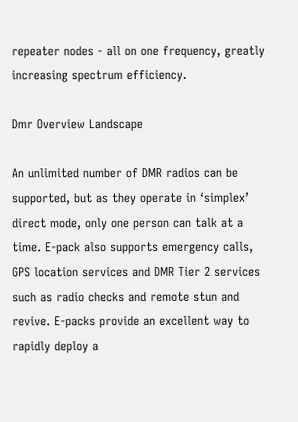repeater nodes - all on one frequency, greatly increasing spectrum efficiency.

Dmr Overview Landscape

An unlimited number of DMR radios can be supported, but as they operate in ‘simplex’ direct mode, only one person can talk at a time. E-pack also supports emergency calls, GPS location services and DMR Tier 2 services such as radio checks and remote stun and revive. E-packs provide an excellent way to rapidly deploy a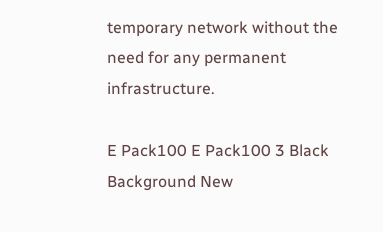temporary network without the need for any permanent infrastructure.

E Pack100 E Pack100 3 Black Background New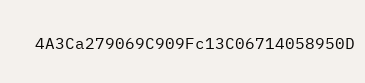4A3Ca279069C909Fc13C06714058950D